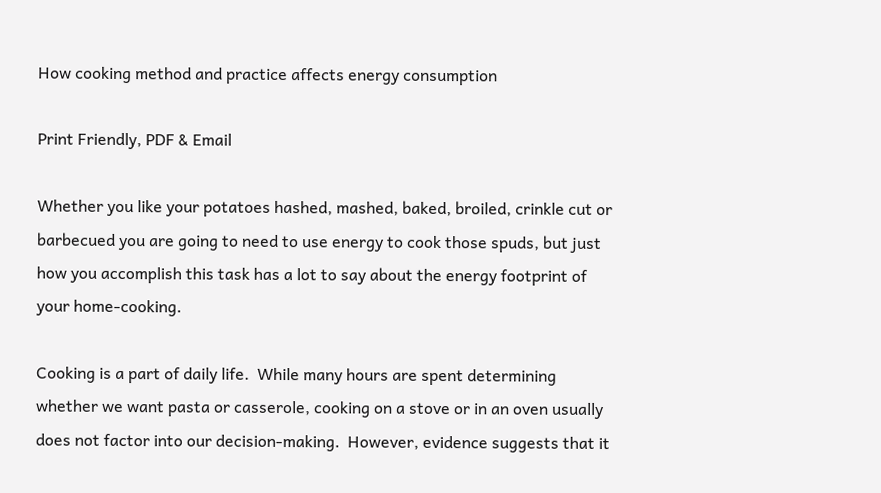How cooking method and practice affects energy consumption

Print Friendly, PDF & Email

Whether you like your potatoes hashed, mashed, baked, broiled, crinkle cut or barbecued you are going to need to use energy to cook those spuds, but just how you accomplish this task has a lot to say about the energy footprint of your home-cooking.

Cooking is a part of daily life.  While many hours are spent determining whether we want pasta or casserole, cooking on a stove or in an oven usually does not factor into our decision-making.  However, evidence suggests that it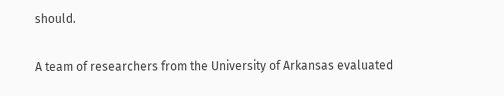should.

A team of researchers from the University of Arkansas evaluated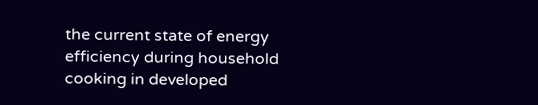the current state of energy efficiency during household cooking in developed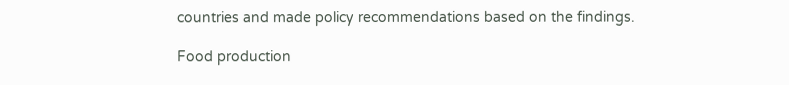countries and made policy recommendations based on the findings.

Food production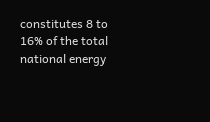constitutes 8 to 16% of the total national energy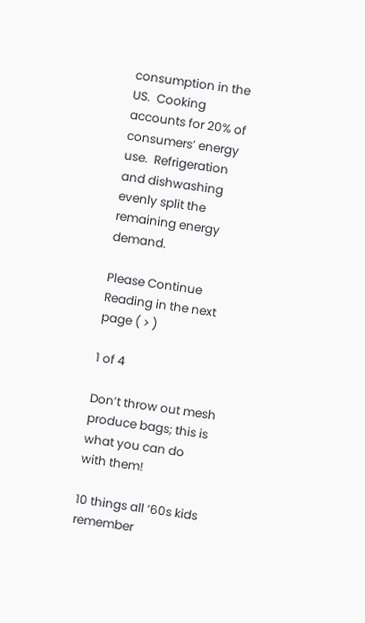consumption in the US.  Cooking accounts for 20% of consumers’ energy use.  Refrigeration and dishwashing evenly split the remaining energy demand.

Please Continue Reading in the next page ( > )

1 of 4

Don’t throw out mesh produce bags; this is what you can do with them!

10 things all ‘60s kids remember